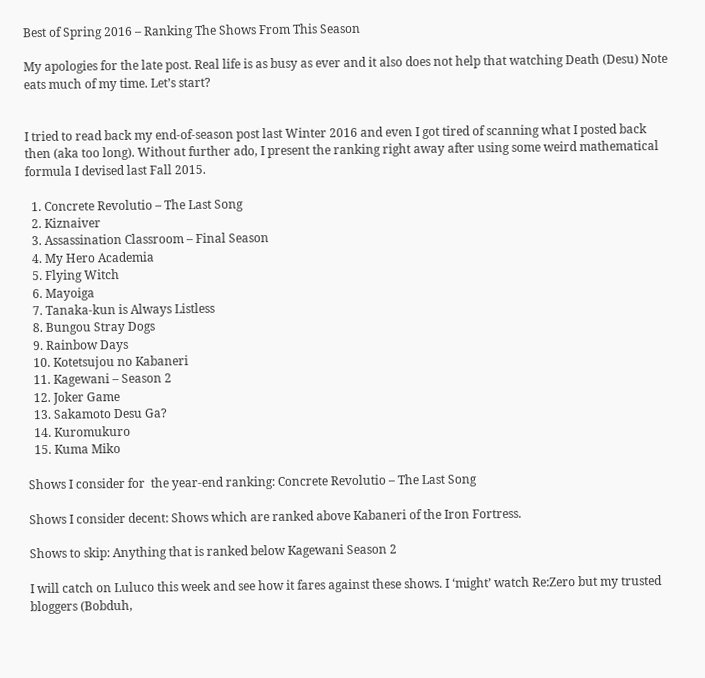Best of Spring 2016 – Ranking The Shows From This Season

My apologies for the late post. Real life is as busy as ever and it also does not help that watching Death (Desu) Note eats much of my time. Let’s start?


I tried to read back my end-of-season post last Winter 2016 and even I got tired of scanning what I posted back then (aka too long). Without further ado, I present the ranking right away after using some weird mathematical formula I devised last Fall 2015.

  1. Concrete Revolutio – The Last Song
  2. Kiznaiver
  3. Assassination Classroom – Final Season
  4. My Hero Academia
  5. Flying Witch
  6. Mayoiga
  7. Tanaka-kun is Always Listless
  8. Bungou Stray Dogs
  9. Rainbow Days
  10. Kotetsujou no Kabaneri
  11. Kagewani – Season 2
  12. Joker Game
  13. Sakamoto Desu Ga?
  14. Kuromukuro
  15. Kuma Miko

Shows I consider for  the year-end ranking: Concrete Revolutio – The Last Song

Shows I consider decent: Shows which are ranked above Kabaneri of the Iron Fortress.

Shows to skip: Anything that is ranked below Kagewani Season 2

I will catch on Luluco this week and see how it fares against these shows. I ‘might’ watch Re:Zero but my trusted bloggers (Bobduh,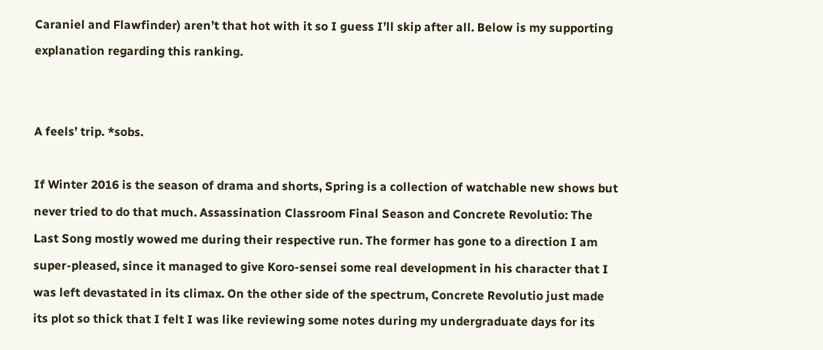Caraniel and Flawfinder) aren’t that hot with it so I guess I’ll skip after all. Below is my supporting explanation regarding this ranking.


A feels’ trip. *sobs.

If Winter 2016 is the season of drama and shorts, Spring is a collection of watchable new shows but never tried to do that much. Assassination Classroom Final Season and Concrete Revolutio: The Last Song mostly wowed me during their respective run. The former has gone to a direction I am super-pleased, since it managed to give Koro-sensei some real development in his character that I was left devastated in its climax. On the other side of the spectrum, Concrete Revolutio just made its plot so thick that I felt I was like reviewing some notes during my undergraduate days for its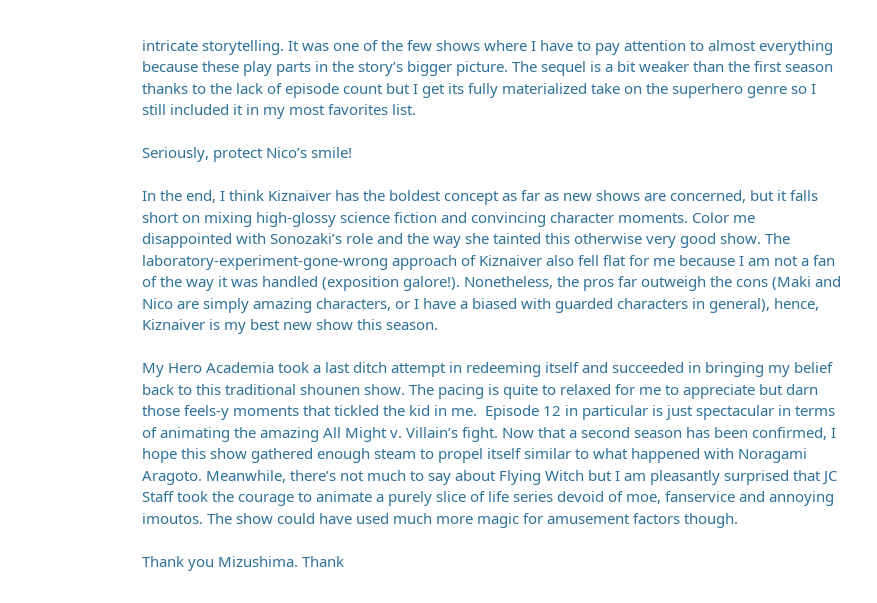intricate storytelling. It was one of the few shows where I have to pay attention to almost everything because these play parts in the story’s bigger picture. The sequel is a bit weaker than the first season thanks to the lack of episode count but I get its fully materialized take on the superhero genre so I still included it in my most favorites list.

Seriously, protect Nico’s smile!

In the end, I think Kiznaiver has the boldest concept as far as new shows are concerned, but it falls short on mixing high-glossy science fiction and convincing character moments. Color me disappointed with Sonozaki’s role and the way she tainted this otherwise very good show. The laboratory-experiment-gone-wrong approach of Kiznaiver also fell flat for me because I am not a fan of the way it was handled (exposition galore!). Nonetheless, the pros far outweigh the cons (Maki and Nico are simply amazing characters, or I have a biased with guarded characters in general), hence, Kiznaiver is my best new show this season.

My Hero Academia took a last ditch attempt in redeeming itself and succeeded in bringing my belief back to this traditional shounen show. The pacing is quite to relaxed for me to appreciate but darn those feels-y moments that tickled the kid in me.  Episode 12 in particular is just spectacular in terms of animating the amazing All Might v. Villain’s fight. Now that a second season has been confirmed, I hope this show gathered enough steam to propel itself similar to what happened with Noragami Aragoto. Meanwhile, there’s not much to say about Flying Witch but I am pleasantly surprised that JC Staff took the courage to animate a purely slice of life series devoid of moe, fanservice and annoying imoutos. The show could have used much more magic for amusement factors though.

Thank you Mizushima. Thank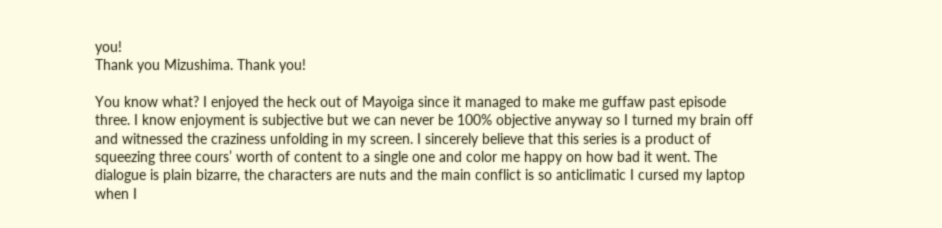you!
Thank you Mizushima. Thank you!

You know what? I enjoyed the heck out of Mayoiga since it managed to make me guffaw past episode three. I know enjoyment is subjective but we can never be 100% objective anyway so I turned my brain off and witnessed the craziness unfolding in my screen. I sincerely believe that this series is a product of squeezing three cours’ worth of content to a single one and color me happy on how bad it went. The dialogue is plain bizarre, the characters are nuts and the main conflict is so anticlimatic I cursed my laptop when I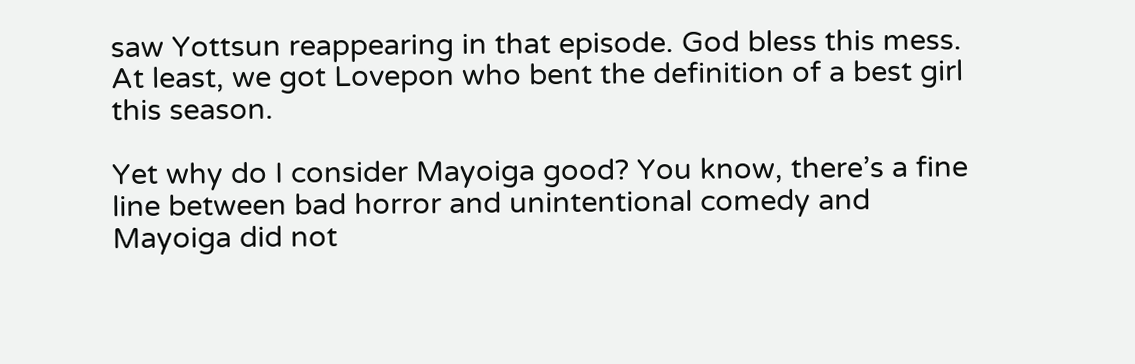saw Yottsun reappearing in that episode. God bless this mess. At least, we got Lovepon who bent the definition of a best girl this season.

Yet why do I consider Mayoiga good? You know, there’s a fine line between bad horror and unintentional comedy and Mayoiga did not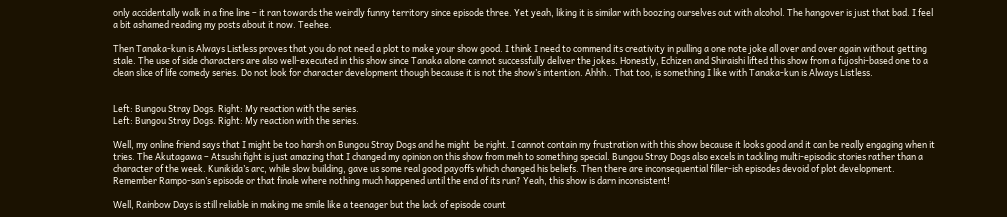only accidentally walk in a fine line – it ran towards the weirdly funny territory since episode three. Yet yeah, liking it is similar with boozing ourselves out with alcohol. The hangover is just that bad. I feel a bit ashamed reading my posts about it now. Teehee.

Then Tanaka-kun is Always Listless proves that you do not need a plot to make your show good. I think I need to commend its creativity in pulling a one note joke all over and over again without getting stale. The use of side characters are also well-executed in this show since Tanaka alone cannot successfully deliver the jokes. Honestly, Echizen and Shiraishi lifted this show from a fujoshi-based one to a clean slice of life comedy series. Do not look for character development though because it is not the show’s intention. Ahhh.. That too, is something I like with Tanaka-kun is Always Listless.


Left: Bungou Stray Dogs. Right: My reaction with the series.
Left: Bungou Stray Dogs. Right: My reaction with the series.

Well, my online friend says that I might be too harsh on Bungou Stray Dogs and he might  be right. I cannot contain my frustration with this show because it looks good and it can be really engaging when it tries. The Akutagawa – Atsushi fight is just amazing that I changed my opinion on this show from meh to something special. Bungou Stray Dogs also excels in tackling multi-episodic stories rather than a character of the week. Kunikida’s arc, while slow building, gave us some real good payoffs which changed his beliefs. Then there are inconsequential filler-ish episodes devoid of plot development. Remember Rampo-san’s episode or that finale where nothing much happened until the end of its run? Yeah, this show is darn inconsistent!

Well, Rainbow Days is still reliable in making me smile like a teenager but the lack of episode count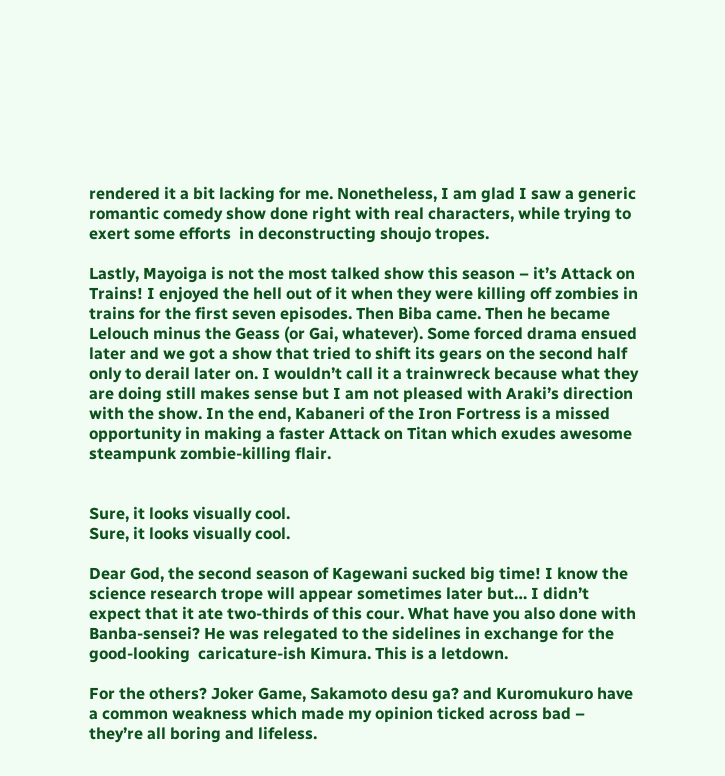rendered it a bit lacking for me. Nonetheless, I am glad I saw a generic romantic comedy show done right with real characters, while trying to exert some efforts  in deconstructing shoujo tropes.

Lastly, Mayoiga is not the most talked show this season – it’s Attack on Trains! I enjoyed the hell out of it when they were killing off zombies in trains for the first seven episodes. Then Biba came. Then he became Lelouch minus the Geass (or Gai, whatever). Some forced drama ensued later and we got a show that tried to shift its gears on the second half only to derail later on. I wouldn’t call it a trainwreck because what they are doing still makes sense but I am not pleased with Araki’s direction with the show. In the end, Kabaneri of the Iron Fortress is a missed opportunity in making a faster Attack on Titan which exudes awesome steampunk zombie-killing flair.


Sure, it looks visually cool.
Sure, it looks visually cool.

Dear God, the second season of Kagewani sucked big time! I know the science research trope will appear sometimes later but… I didn’t expect that it ate two-thirds of this cour. What have you also done with Banba-sensei? He was relegated to the sidelines in exchange for the good-looking  caricature-ish Kimura. This is a letdown.

For the others? Joker Game, Sakamoto desu ga? and Kuromukuro have a common weakness which made my opinion ticked across bad – they’re all boring and lifeless.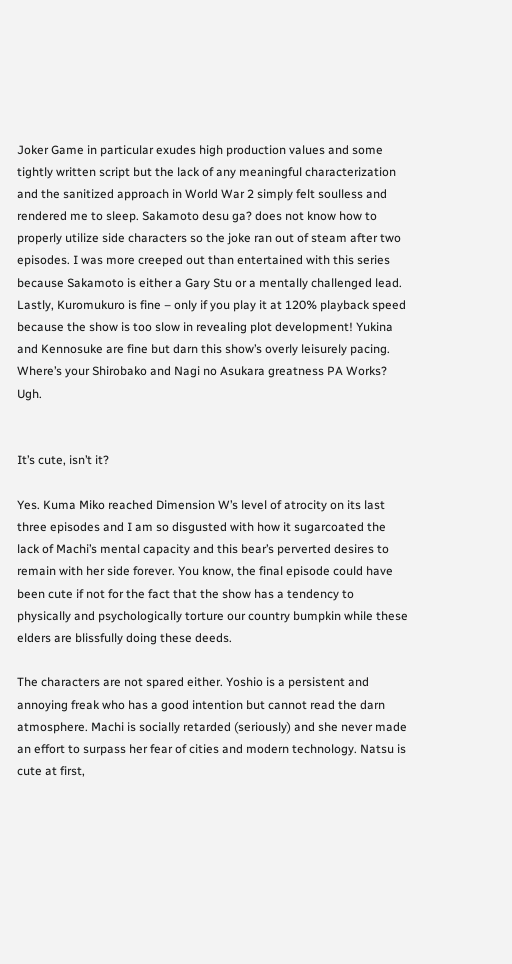Joker Game in particular exudes high production values and some tightly written script but the lack of any meaningful characterization and the sanitized approach in World War 2 simply felt soulless and rendered me to sleep. Sakamoto desu ga? does not know how to properly utilize side characters so the joke ran out of steam after two episodes. I was more creeped out than entertained with this series because Sakamoto is either a Gary Stu or a mentally challenged lead. Lastly, Kuromukuro is fine – only if you play it at 120% playback speed because the show is too slow in revealing plot development! Yukina and Kennosuke are fine but darn this show’s overly leisurely pacing. Where’s your Shirobako and Nagi no Asukara greatness PA Works? Ugh.


It’s cute, isn’t it?

Yes. Kuma Miko reached Dimension W’s level of atrocity on its last three episodes and I am so disgusted with how it sugarcoated the lack of Machi’s mental capacity and this bear’s perverted desires to remain with her side forever. You know, the final episode could have been cute if not for the fact that the show has a tendency to physically and psychologically torture our country bumpkin while these elders are blissfully doing these deeds.

The characters are not spared either. Yoshio is a persistent and annoying freak who has a good intention but cannot read the darn atmosphere. Machi is socially retarded (seriously) and she never made an effort to surpass her fear of cities and modern technology. Natsu is cute at first,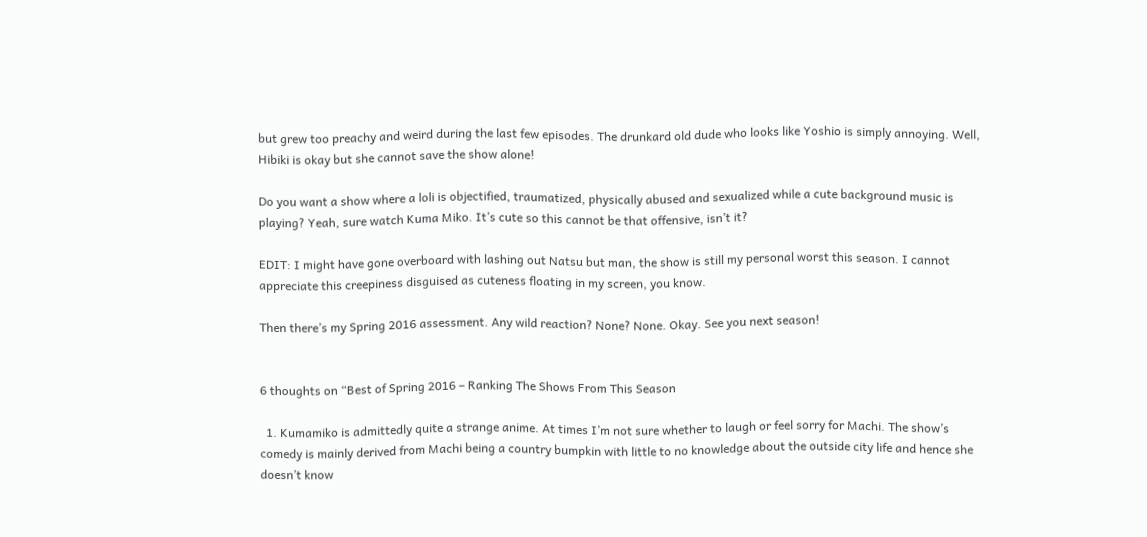but grew too preachy and weird during the last few episodes. The drunkard old dude who looks like Yoshio is simply annoying. Well, Hibiki is okay but she cannot save the show alone!

Do you want a show where a loli is objectified, traumatized, physically abused and sexualized while a cute background music is playing? Yeah, sure watch Kuma Miko. It’s cute so this cannot be that offensive, isn’t it?

EDIT: I might have gone overboard with lashing out Natsu but man, the show is still my personal worst this season. I cannot appreciate this creepiness disguised as cuteness floating in my screen, you know.

Then there’s my Spring 2016 assessment. Any wild reaction? None? None. Okay. See you next season!


6 thoughts on “Best of Spring 2016 – Ranking The Shows From This Season

  1. Kumamiko is admittedly quite a strange anime. At times I’m not sure whether to laugh or feel sorry for Machi. The show’s comedy is mainly derived from Machi being a country bumpkin with little to no knowledge about the outside city life and hence she doesn’t know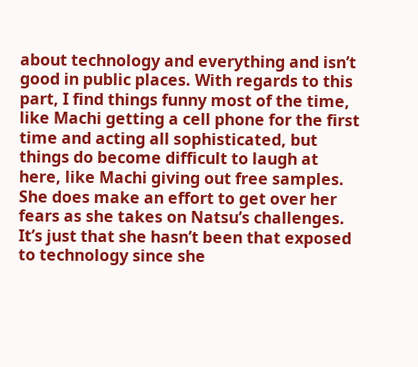about technology and everything and isn’t good in public places. With regards to this part, I find things funny most of the time, like Machi getting a cell phone for the first time and acting all sophisticated, but things do become difficult to laugh at here, like Machi giving out free samples. She does make an effort to get over her fears as she takes on Natsu’s challenges. It’s just that she hasn’t been that exposed to technology since she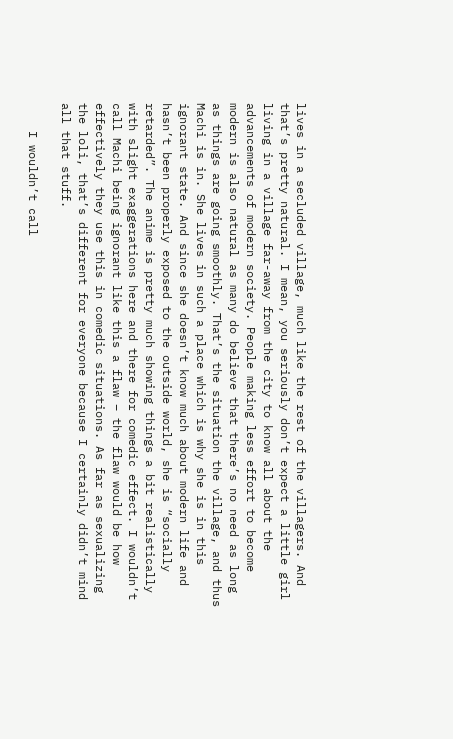lives in a secluded village, much like the rest of the villagers. And that’s pretty natural. I mean, you seriously don’t expect a little girl living in a village far-away from the city to know all about the advancements of modern society. People making less effort to become modern is also natural as many do believe that there’s no need as long as things are going smoothly. That’s the situation the village, and thus Machi is in. She lives in such a place which is why she is in this ignorant state. And since she doesn’t know much about modern life and hasn’t been properly exposed to the outside world, she is “socially retarded”. The anime is pretty much showing things a bit realistically with slight exaggerations here and there for comedic effect. I wouldn’t call Machi being ignorant like this a flaw – the flaw would be how effectively they use this in comedic situations. As far as sexualizing the loli, that’s different for everyone because I certainly didn’t mind all that stuff.

    I wouldn’t call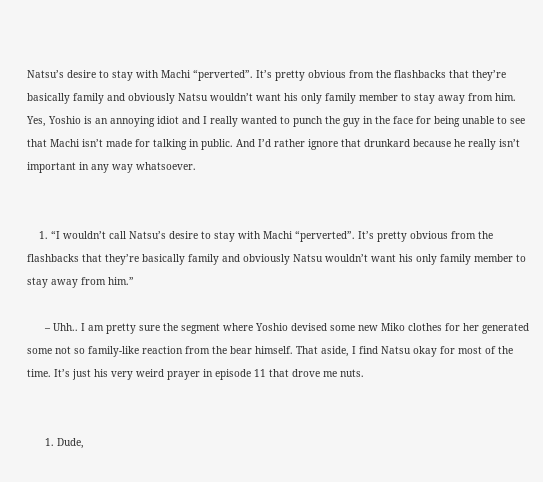Natsu’s desire to stay with Machi “perverted”. It’s pretty obvious from the flashbacks that they’re basically family and obviously Natsu wouldn’t want his only family member to stay away from him. Yes, Yoshio is an annoying idiot and I really wanted to punch the guy in the face for being unable to see that Machi isn’t made for talking in public. And I’d rather ignore that drunkard because he really isn’t important in any way whatsoever.


    1. “I wouldn’t call Natsu’s desire to stay with Machi “perverted”. It’s pretty obvious from the flashbacks that they’re basically family and obviously Natsu wouldn’t want his only family member to stay away from him.”

      – Uhh.. I am pretty sure the segment where Yoshio devised some new Miko clothes for her generated some not so family-like reaction from the bear himself. That aside, I find Natsu okay for most of the time. It’s just his very weird prayer in episode 11 that drove me nuts.


      1. Dude,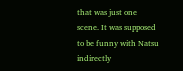that was just one scene. It was supposed to be funny with Natsu indirectly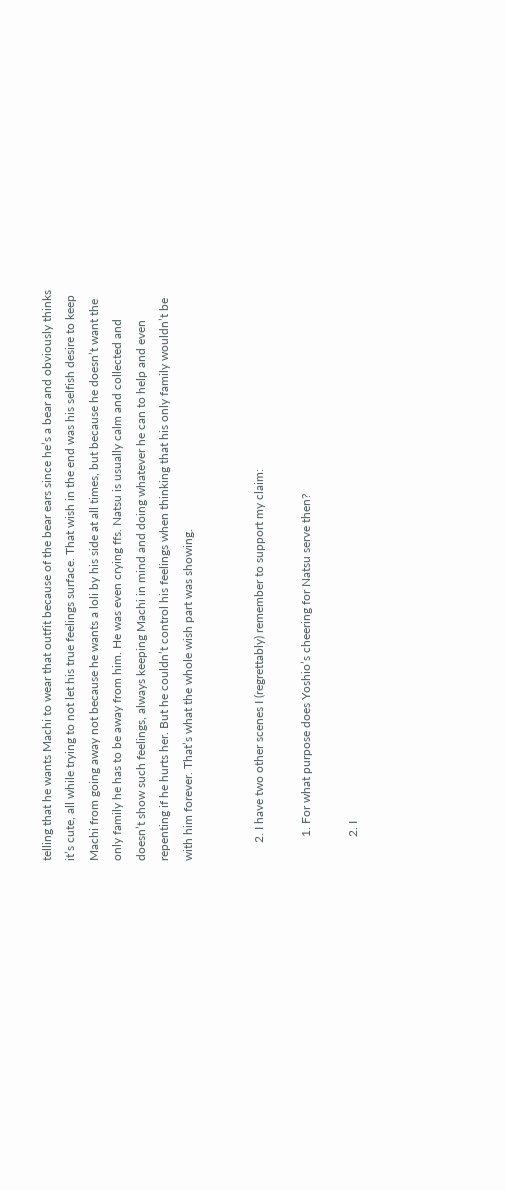telling that he wants Machi to wear that outfit because of the bear ears since he’s a bear and obviously thinks it’s cute, all while trying to not let his true feelings surface. That wish in the end was his selfish desire to keep Machi from going away not because he wants a loli by his side at all times, but because he doesn’t want the only family he has to be away from him. He was even crying ffs. Natsu is usually calm and collected and doesn’t show such feelings, always keeping Machi in mind and doing whatever he can to help and even repenting if he hurts her. But he couldn’t control his feelings when thinking that his only family wouldn’t be with him forever. That’s what the whole wish part was showing.


      2. I have two other scenes I (regrettably) remember to support my claim:

        1. For what purpose does Yoshio’s cheering for Natsu serve then?

        2. I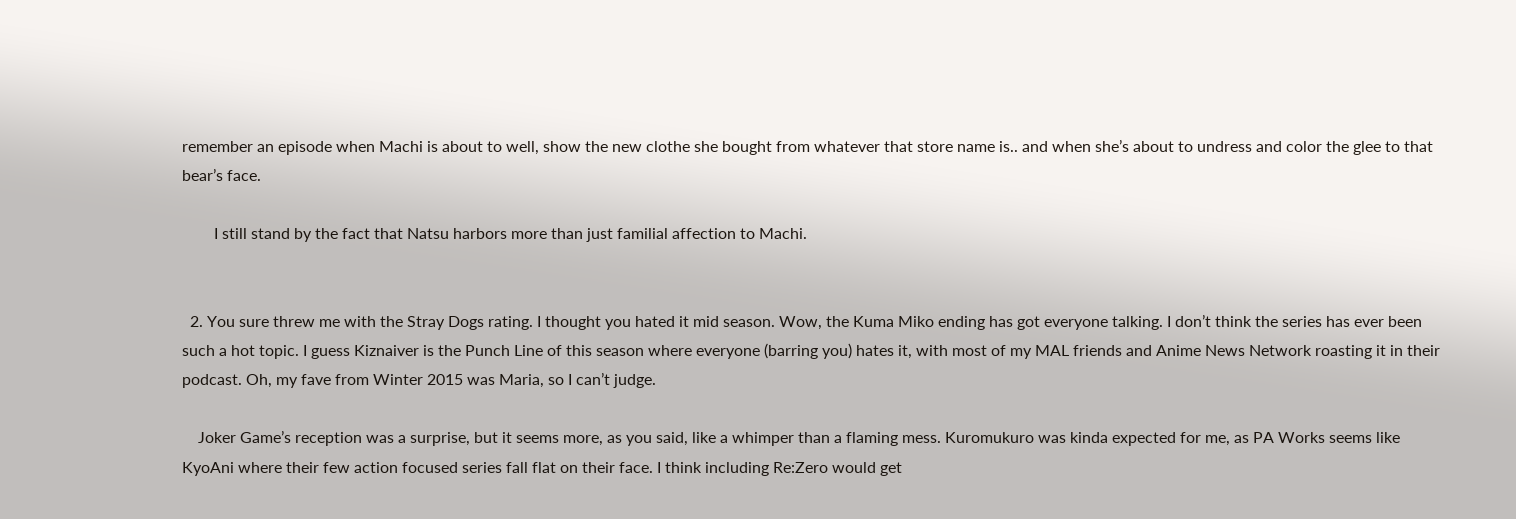remember an episode when Machi is about to well, show the new clothe she bought from whatever that store name is.. and when she’s about to undress and color the glee to that bear’s face.

        I still stand by the fact that Natsu harbors more than just familial affection to Machi.


  2. You sure threw me with the Stray Dogs rating. I thought you hated it mid season. Wow, the Kuma Miko ending has got everyone talking. I don’t think the series has ever been such a hot topic. I guess Kiznaiver is the Punch Line of this season where everyone (barring you) hates it, with most of my MAL friends and Anime News Network roasting it in their podcast. Oh, my fave from Winter 2015 was Maria, so I can’t judge.

    Joker Game’s reception was a surprise, but it seems more, as you said, like a whimper than a flaming mess. Kuromukuro was kinda expected for me, as PA Works seems like KyoAni where their few action focused series fall flat on their face. I think including Re:Zero would get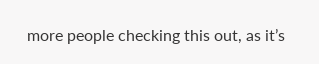more people checking this out, as it’s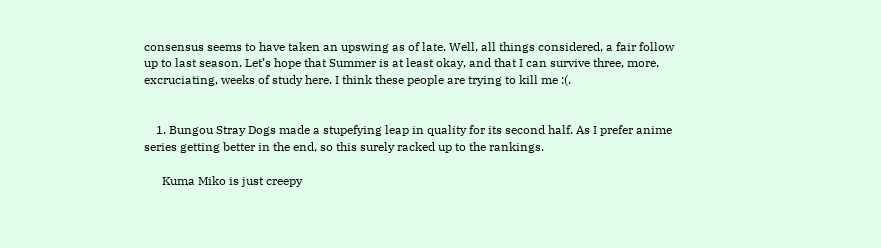consensus seems to have taken an upswing as of late. Well, all things considered, a fair follow up to last season. Let’s hope that Summer is at least okay, and that I can survive three, more, excruciating, weeks of study here. I think these people are trying to kill me :(.


    1. Bungou Stray Dogs made a stupefying leap in quality for its second half. As I prefer anime series getting better in the end, so this surely racked up to the rankings.

      Kuma Miko is just creepy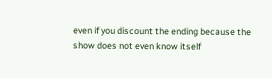even if you discount the ending because the show does not even know itself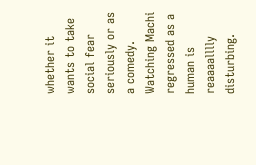whether it wants to take social fear seriously or as a comedy. Watching Machi regressed as a human is reaaaalllly disturbing.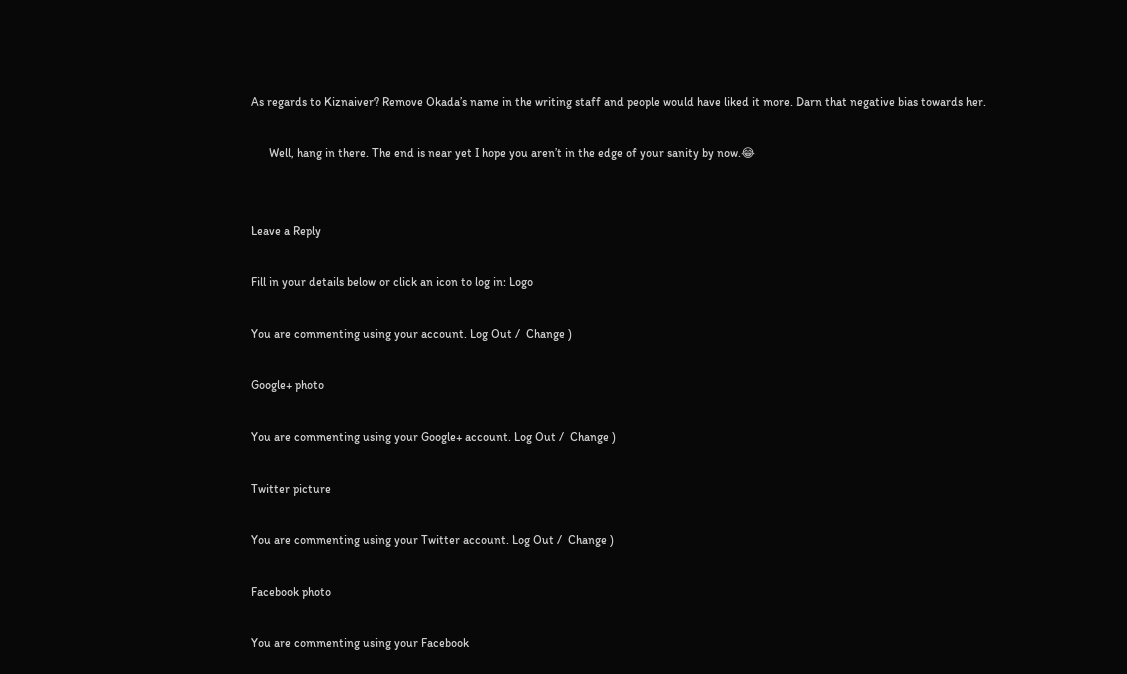As regards to Kiznaiver? Remove Okada’s name in the writing staff and people would have liked it more. Darn that negative bias towards her.

      Well, hang in there. The end is near yet I hope you aren’t in the edge of your sanity by now.😂


Leave a Reply

Fill in your details below or click an icon to log in: Logo

You are commenting using your account. Log Out /  Change )

Google+ photo

You are commenting using your Google+ account. Log Out /  Change )

Twitter picture

You are commenting using your Twitter account. Log Out /  Change )

Facebook photo

You are commenting using your Facebook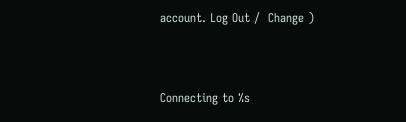account. Log Out /  Change )


Connecting to %s